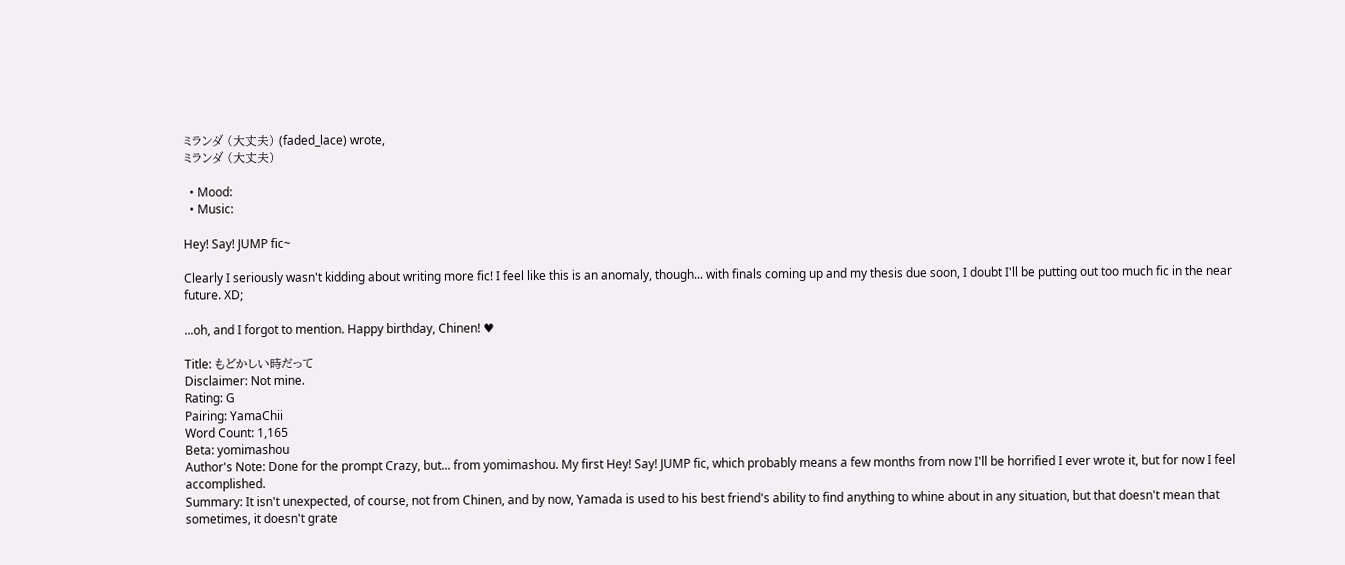ミランダ (大丈夫) (faded_lace) wrote,
ミランダ (大丈夫)

  • Mood:
  • Music:

Hey! Say! JUMP fic~

Clearly I seriously wasn't kidding about writing more fic! I feel like this is an anomaly, though... with finals coming up and my thesis due soon, I doubt I'll be putting out too much fic in the near future. XD;

...oh, and I forgot to mention. Happy birthday, Chinen! ♥

Title: もどかしい時だって
Disclaimer: Not mine.
Rating: G
Pairing: YamaChii
Word Count: 1,165
Beta: yomimashou
Author's Note: Done for the prompt Crazy, but... from yomimashou. My first Hey! Say! JUMP fic, which probably means a few months from now I'll be horrified I ever wrote it, but for now I feel accomplished.
Summary: It isn't unexpected, of course, not from Chinen, and by now, Yamada is used to his best friend's ability to find anything to whine about in any situation, but that doesn't mean that sometimes, it doesn't grate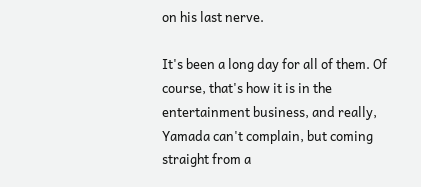on his last nerve.

It's been a long day for all of them. Of course, that's how it is in the entertainment business, and really, Yamada can't complain, but coming straight from a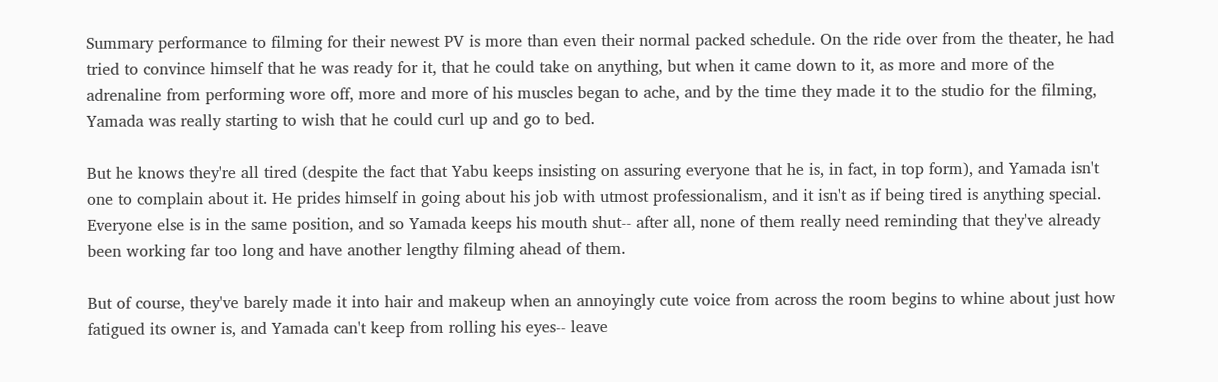Summary performance to filming for their newest PV is more than even their normal packed schedule. On the ride over from the theater, he had tried to convince himself that he was ready for it, that he could take on anything, but when it came down to it, as more and more of the adrenaline from performing wore off, more and more of his muscles began to ache, and by the time they made it to the studio for the filming, Yamada was really starting to wish that he could curl up and go to bed.

But he knows they're all tired (despite the fact that Yabu keeps insisting on assuring everyone that he is, in fact, in top form), and Yamada isn't one to complain about it. He prides himself in going about his job with utmost professionalism, and it isn't as if being tired is anything special. Everyone else is in the same position, and so Yamada keeps his mouth shut-- after all, none of them really need reminding that they've already been working far too long and have another lengthy filming ahead of them.

But of course, they've barely made it into hair and makeup when an annoyingly cute voice from across the room begins to whine about just how fatigued its owner is, and Yamada can't keep from rolling his eyes-- leave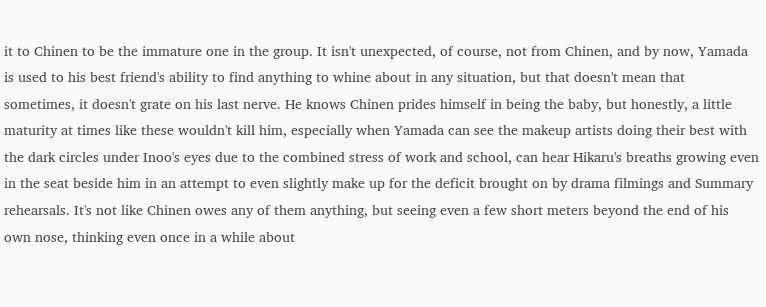it to Chinen to be the immature one in the group. It isn't unexpected, of course, not from Chinen, and by now, Yamada is used to his best friend's ability to find anything to whine about in any situation, but that doesn't mean that sometimes, it doesn't grate on his last nerve. He knows Chinen prides himself in being the baby, but honestly, a little maturity at times like these wouldn't kill him, especially when Yamada can see the makeup artists doing their best with the dark circles under Inoo's eyes due to the combined stress of work and school, can hear Hikaru's breaths growing even in the seat beside him in an attempt to even slightly make up for the deficit brought on by drama filmings and Summary rehearsals. It's not like Chinen owes any of them anything, but seeing even a few short meters beyond the end of his own nose, thinking even once in a while about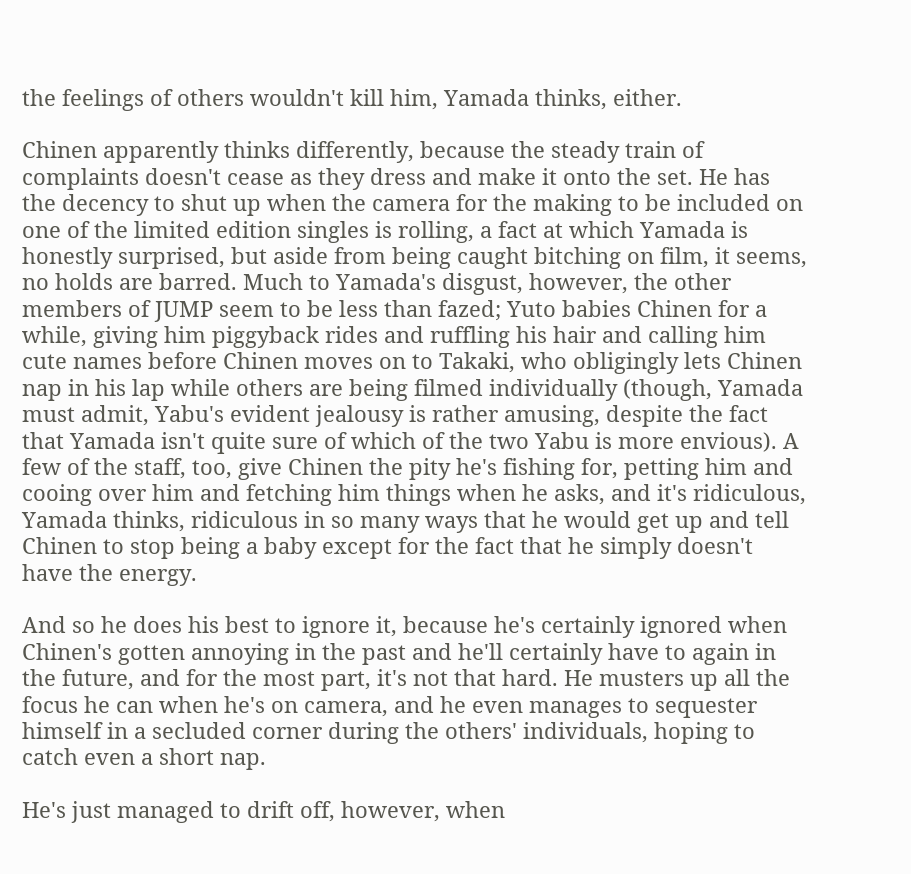the feelings of others wouldn't kill him, Yamada thinks, either.

Chinen apparently thinks differently, because the steady train of complaints doesn't cease as they dress and make it onto the set. He has the decency to shut up when the camera for the making to be included on one of the limited edition singles is rolling, a fact at which Yamada is honestly surprised, but aside from being caught bitching on film, it seems, no holds are barred. Much to Yamada's disgust, however, the other members of JUMP seem to be less than fazed; Yuto babies Chinen for a while, giving him piggyback rides and ruffling his hair and calling him cute names before Chinen moves on to Takaki, who obligingly lets Chinen nap in his lap while others are being filmed individually (though, Yamada must admit, Yabu's evident jealousy is rather amusing, despite the fact that Yamada isn't quite sure of which of the two Yabu is more envious). A few of the staff, too, give Chinen the pity he's fishing for, petting him and cooing over him and fetching him things when he asks, and it's ridiculous, Yamada thinks, ridiculous in so many ways that he would get up and tell Chinen to stop being a baby except for the fact that he simply doesn't have the energy.

And so he does his best to ignore it, because he's certainly ignored when Chinen's gotten annoying in the past and he'll certainly have to again in the future, and for the most part, it's not that hard. He musters up all the focus he can when he's on camera, and he even manages to sequester himself in a secluded corner during the others' individuals, hoping to catch even a short nap.

He's just managed to drift off, however, when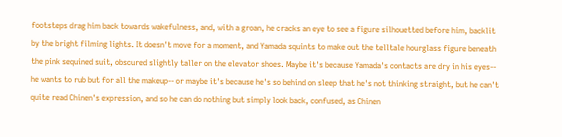footsteps drag him back towards wakefulness, and, with a groan, he cracks an eye to see a figure silhouetted before him, backlit by the bright filming lights. It doesn't move for a moment, and Yamada squints to make out the telltale hourglass figure beneath the pink sequined suit, obscured slightly taller on the elevator shoes. Maybe it's because Yamada's contacts are dry in his eyes-- he wants to rub but for all the makeup-- or maybe it's because he's so behind on sleep that he's not thinking straight, but he can't quite read Chinen's expression, and so he can do nothing but simply look back, confused, as Chinen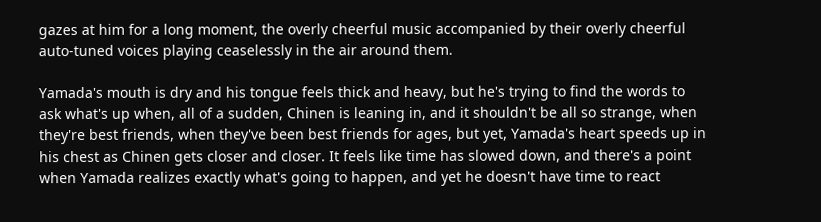gazes at him for a long moment, the overly cheerful music accompanied by their overly cheerful auto-tuned voices playing ceaselessly in the air around them.

Yamada's mouth is dry and his tongue feels thick and heavy, but he's trying to find the words to ask what's up when, all of a sudden, Chinen is leaning in, and it shouldn't be all so strange, when they're best friends, when they've been best friends for ages, but yet, Yamada's heart speeds up in his chest as Chinen gets closer and closer. It feels like time has slowed down, and there's a point when Yamada realizes exactly what's going to happen, and yet he doesn't have time to react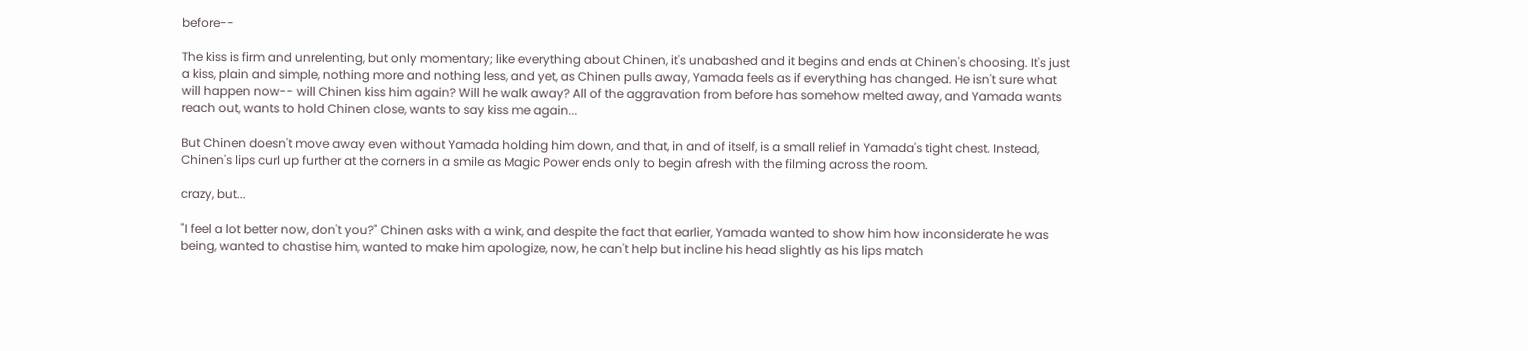before--

The kiss is firm and unrelenting, but only momentary; like everything about Chinen, it's unabashed and it begins and ends at Chinen's choosing. It's just a kiss, plain and simple, nothing more and nothing less, and yet, as Chinen pulls away, Yamada feels as if everything has changed. He isn't sure what will happen now-- will Chinen kiss him again? Will he walk away? All of the aggravation from before has somehow melted away, and Yamada wants reach out, wants to hold Chinen close, wants to say kiss me again...

But Chinen doesn't move away even without Yamada holding him down, and that, in and of itself, is a small relief in Yamada's tight chest. Instead, Chinen's lips curl up further at the corners in a smile as Magic Power ends only to begin afresh with the filming across the room.

crazy, but...

"I feel a lot better now, don't you?" Chinen asks with a wink, and despite the fact that earlier, Yamada wanted to show him how inconsiderate he was being, wanted to chastise him, wanted to make him apologize, now, he can't help but incline his head slightly as his lips match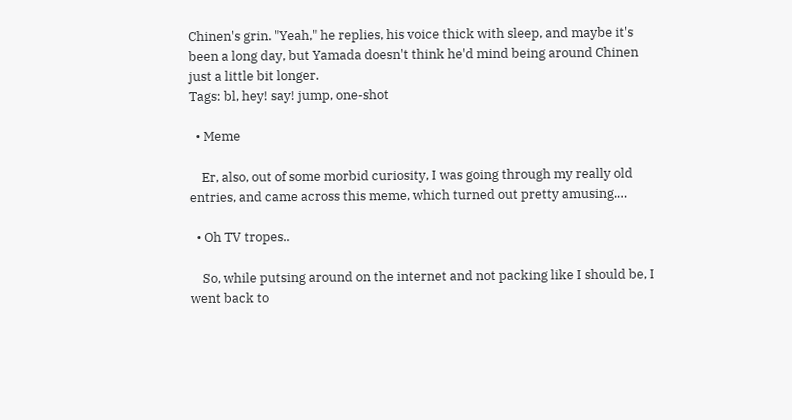Chinen's grin. "Yeah," he replies, his voice thick with sleep, and maybe it's been a long day, but Yamada doesn't think he'd mind being around Chinen just a little bit longer.
Tags: bl, hey! say! jump, one-shot

  • Meme

    Er, also, out of some morbid curiosity, I was going through my really old entries, and came across this meme, which turned out pretty amusing.…

  • Oh TV tropes..

    So, while putsing around on the internet and not packing like I should be, I went back to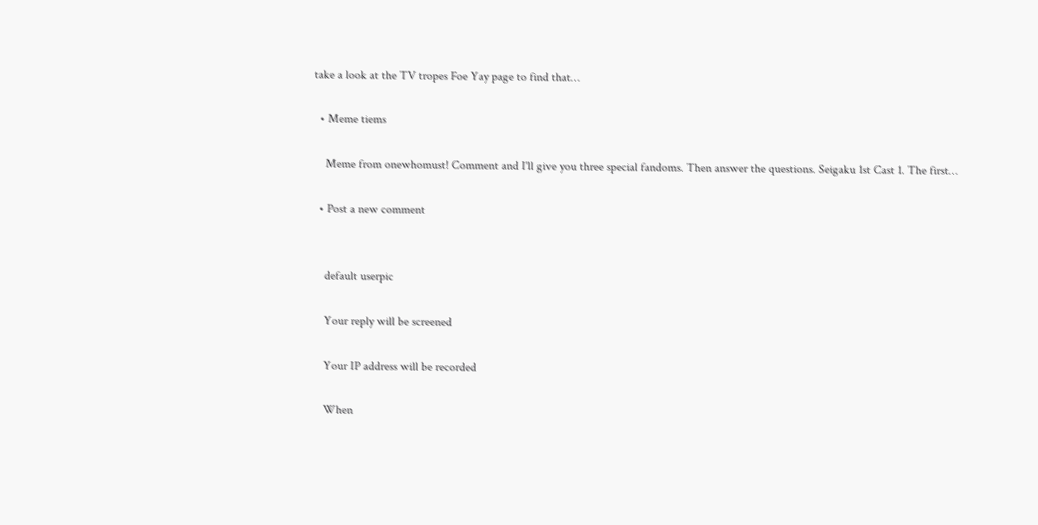take a look at the TV tropes Foe Yay page to find that…

  • Meme tiems

    Meme from onewhomust! Comment and I'll give you three special fandoms. Then answer the questions. Seigaku 1st Cast 1. The first…

  • Post a new comment


    default userpic

    Your reply will be screened

    Your IP address will be recorded

    When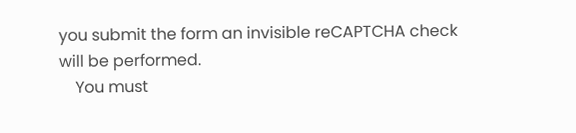you submit the form an invisible reCAPTCHA check will be performed.
    You must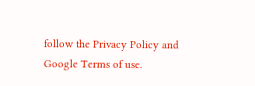follow the Privacy Policy and Google Terms of use.